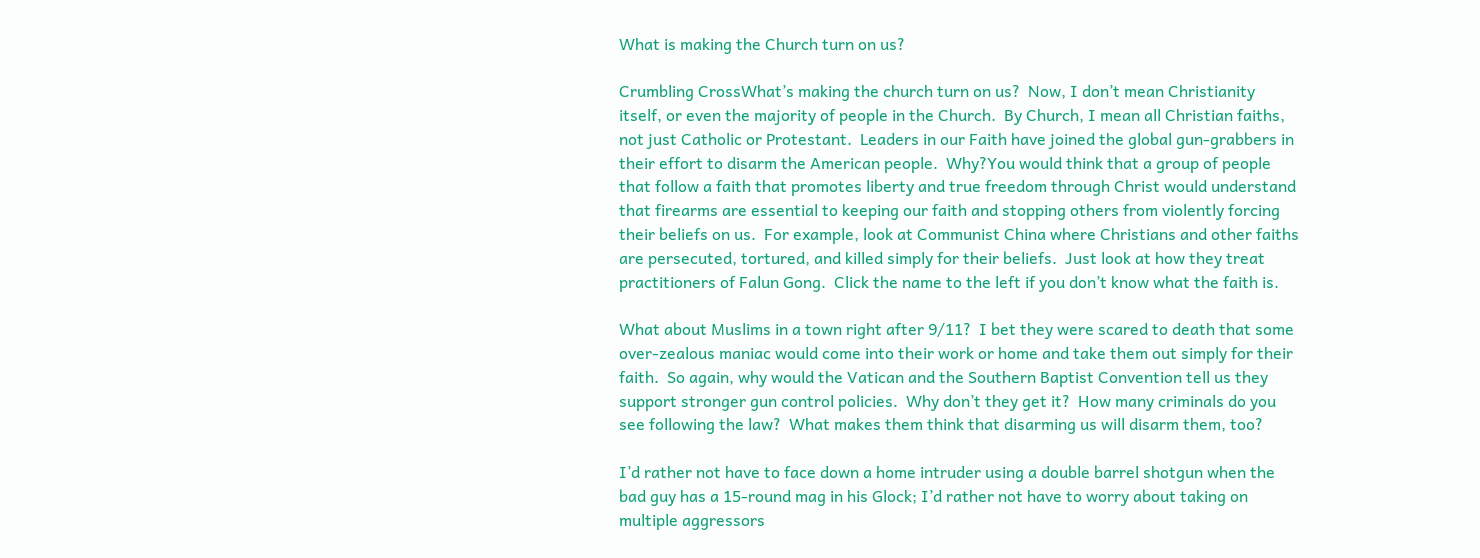What is making the Church turn on us?

Crumbling CrossWhat’s making the church turn on us?  Now, I don’t mean Christianity itself, or even the majority of people in the Church.  By Church, I mean all Christian faiths, not just Catholic or Protestant.  Leaders in our Faith have joined the global gun-grabbers in their effort to disarm the American people.  Why?You would think that a group of people that follow a faith that promotes liberty and true freedom through Christ would understand that firearms are essential to keeping our faith and stopping others from violently forcing their beliefs on us.  For example, look at Communist China where Christians and other faiths are persecuted, tortured, and killed simply for their beliefs.  Just look at how they treat practitioners of Falun Gong.  Click the name to the left if you don’t know what the faith is.

What about Muslims in a town right after 9/11?  I bet they were scared to death that some over-zealous maniac would come into their work or home and take them out simply for their faith.  So again, why would the Vatican and the Southern Baptist Convention tell us they support stronger gun control policies.  Why don’t they get it?  How many criminals do you see following the law?  What makes them think that disarming us will disarm them, too?

I’d rather not have to face down a home intruder using a double barrel shotgun when the bad guy has a 15-round mag in his Glock; I’d rather not have to worry about taking on multiple aggressors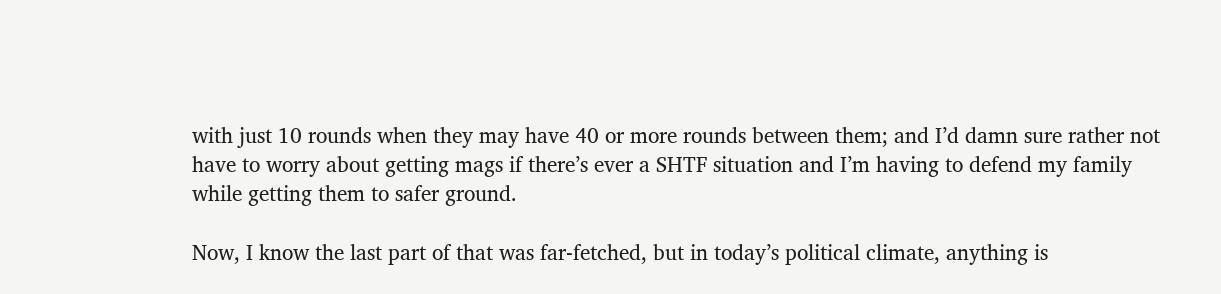with just 10 rounds when they may have 40 or more rounds between them; and I’d damn sure rather not have to worry about getting mags if there’s ever a SHTF situation and I’m having to defend my family while getting them to safer ground.

Now, I know the last part of that was far-fetched, but in today’s political climate, anything is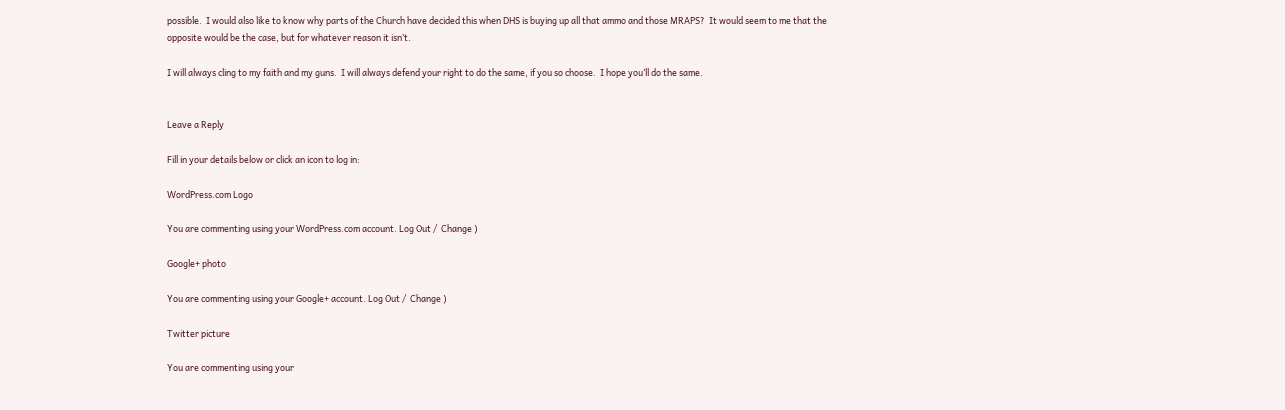possible.  I would also like to know why parts of the Church have decided this when DHS is buying up all that ammo and those MRAPS?  It would seem to me that the opposite would be the case, but for whatever reason it isn’t.

I will always cling to my faith and my guns.  I will always defend your right to do the same, if you so choose.  I hope you’ll do the same.


Leave a Reply

Fill in your details below or click an icon to log in:

WordPress.com Logo

You are commenting using your WordPress.com account. Log Out /  Change )

Google+ photo

You are commenting using your Google+ account. Log Out /  Change )

Twitter picture

You are commenting using your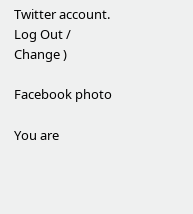Twitter account. Log Out /  Change )

Facebook photo

You are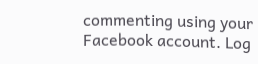commenting using your Facebook account. Log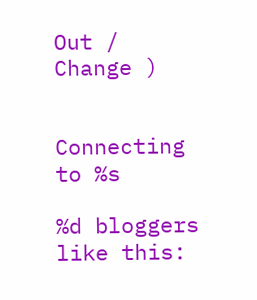Out /  Change )


Connecting to %s

%d bloggers like this: